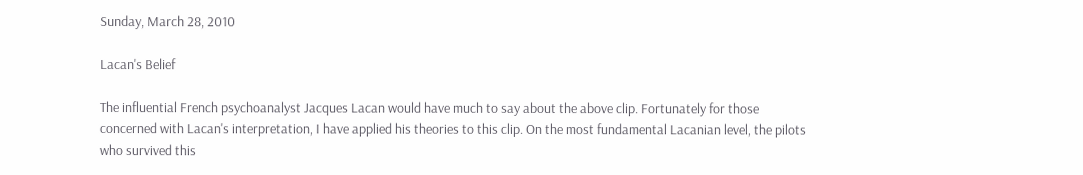Sunday, March 28, 2010

Lacan's Belief

The influential French psychoanalyst Jacques Lacan would have much to say about the above clip. Fortunately for those concerned with Lacan's interpretation, I have applied his theories to this clip. On the most fundamental Lacanian level, the pilots who survived this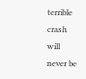terrible crash will never be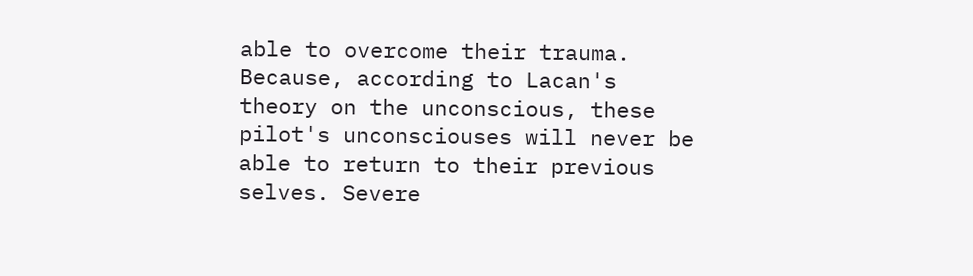able to overcome their trauma. Because, according to Lacan's theory on the unconscious, these pilot's unconsciouses will never be able to return to their previous selves. Severe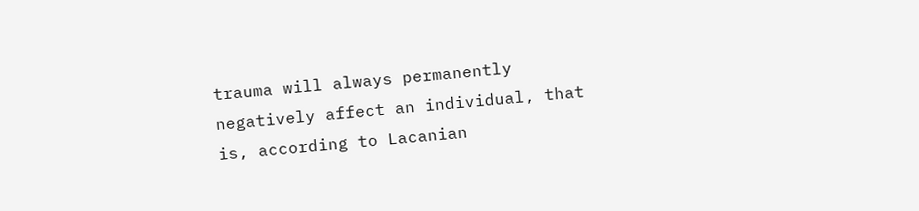trauma will always permanently negatively affect an individual, that is, according to Lacanian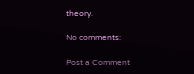theory.

No comments:

Post a Comment